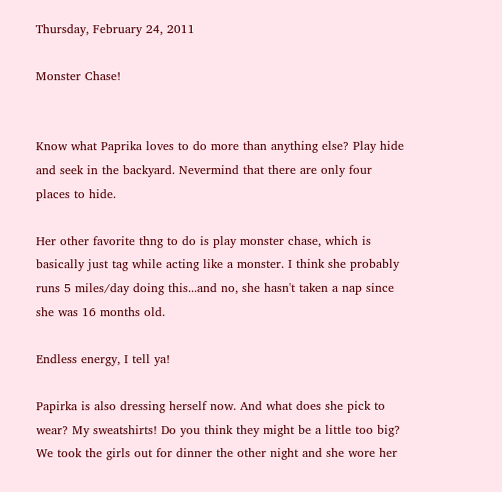Thursday, February 24, 2011

Monster Chase!


Know what Paprika loves to do more than anything else? Play hide and seek in the backyard. Nevermind that there are only four places to hide.

Her other favorite thng to do is play monster chase, which is basically just tag while acting like a monster. I think she probably runs 5 miles/day doing this...and no, she hasn't taken a nap since she was 16 months old.

Endless energy, I tell ya!

Papirka is also dressing herself now. And what does she pick to wear? My sweatshirts! Do you think they might be a little too big? We took the girls out for dinner the other night and she wore her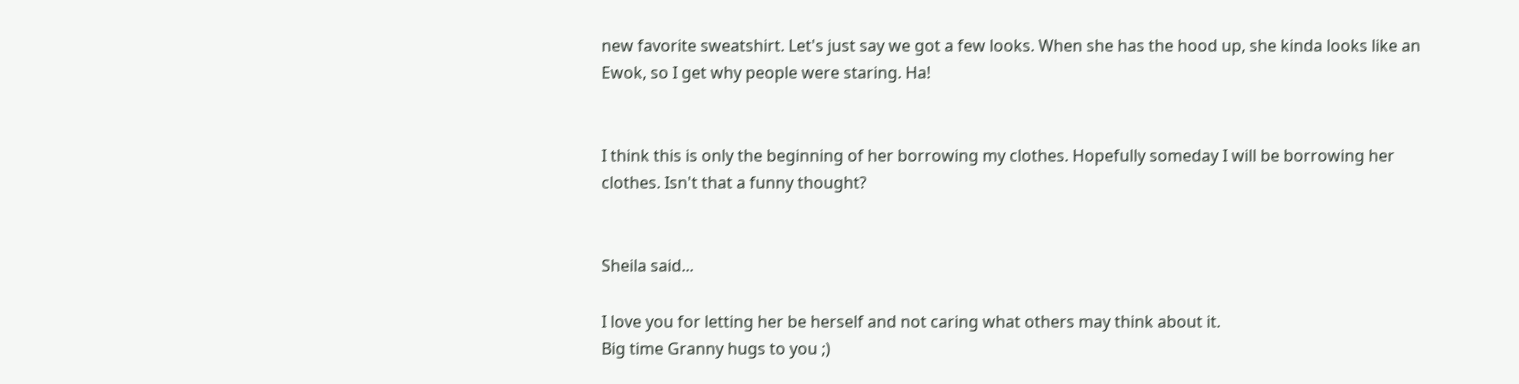new favorite sweatshirt. Let's just say we got a few looks. When she has the hood up, she kinda looks like an Ewok, so I get why people were staring. Ha!


I think this is only the beginning of her borrowing my clothes. Hopefully someday I will be borrowing her clothes. Isn't that a funny thought?


Sheila said...

I love you for letting her be herself and not caring what others may think about it.
Big time Granny hugs to you ;)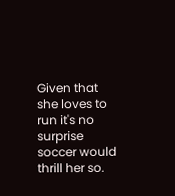Given that she loves to run it's no surprise soccer would thrill her so.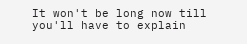It won't be long now till you'll have to explain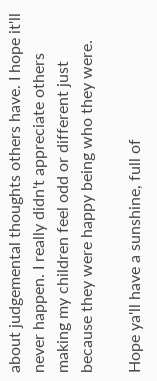about judgemental thoughts others have. I hope it'll never happen. I really didn't appreciate others making my children feel odd or different just because they were happy being who they were.

Hope ya'll have a sunshine, full of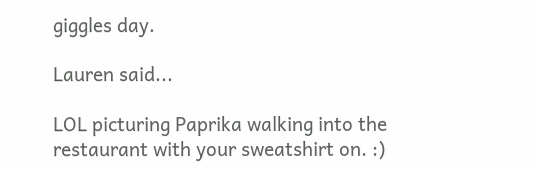giggles day.

Lauren said...

LOL picturing Paprika walking into the restaurant with your sweatshirt on. :)